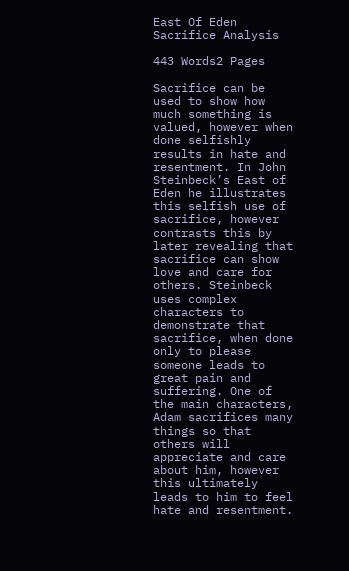East Of Eden Sacrifice Analysis

443 Words2 Pages

Sacrifice can be used to show how much something is valued, however when done selfishly results in hate and resentment. In John Steinbeck’s East of Eden he illustrates this selfish use of sacrifice, however contrasts this by later revealing that sacrifice can show love and care for others. Steinbeck uses complex characters to demonstrate that sacrifice, when done only to please someone leads to great pain and suffering. One of the main characters, Adam sacrifices many things so that others will appreciate and care about him, however this ultimately leads to him to feel hate and resentment.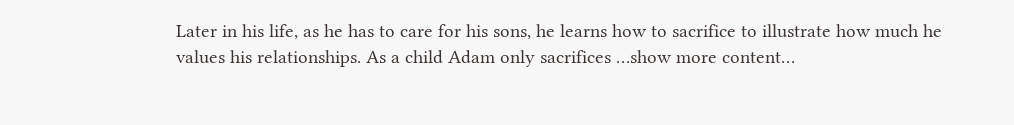Later in his life, as he has to care for his sons, he learns how to sacrifice to illustrate how much he values his relationships. As a child Adam only sacrifices …show more content…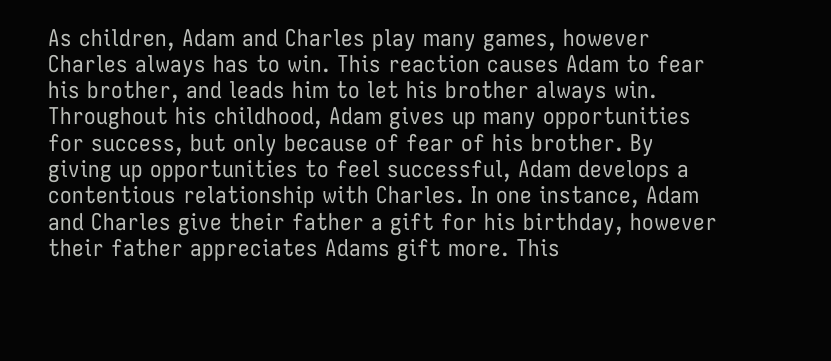As children, Adam and Charles play many games, however Charles always has to win. This reaction causes Adam to fear his brother, and leads him to let his brother always win. Throughout his childhood, Adam gives up many opportunities for success, but only because of fear of his brother. By giving up opportunities to feel successful, Adam develops a contentious relationship with Charles. In one instance, Adam and Charles give their father a gift for his birthday, however their father appreciates Adams gift more. This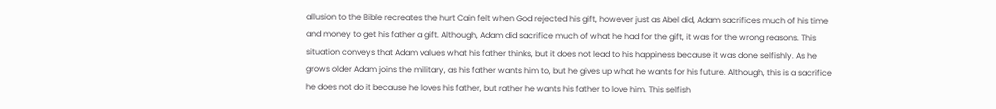allusion to the Bible recreates the hurt Cain felt when God rejected his gift, however just as Abel did, Adam sacrifices much of his time and money to get his father a gift. Although, Adam did sacrifice much of what he had for the gift, it was for the wrong reasons. This situation conveys that Adam values what his father thinks, but it does not lead to his happiness because it was done selfishly. As he grows older Adam joins the military, as his father wants him to, but he gives up what he wants for his future. Although, this is a sacrifice he does not do it because he loves his father, but rather he wants his father to love him. This selfish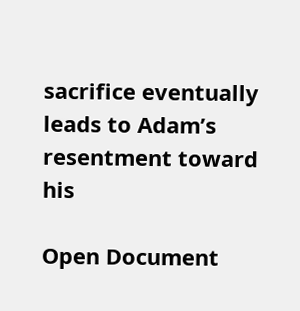sacrifice eventually leads to Adam’s resentment toward his

Open Document